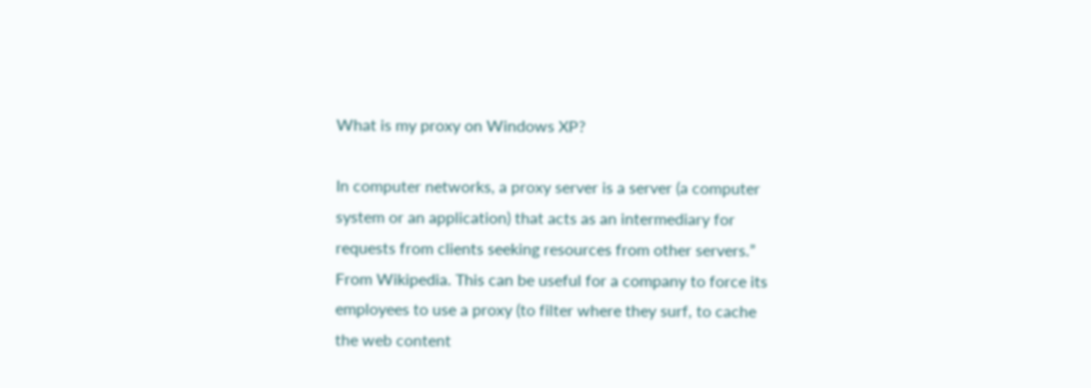What is my proxy on Windows XP?

In computer networks, a proxy server is a server (a computer system or an application) that acts as an intermediary for requests from clients seeking resources from other servers.” From Wikipedia. This can be useful for a company to force its employees to use a proxy (to filter where they surf, to cache the web content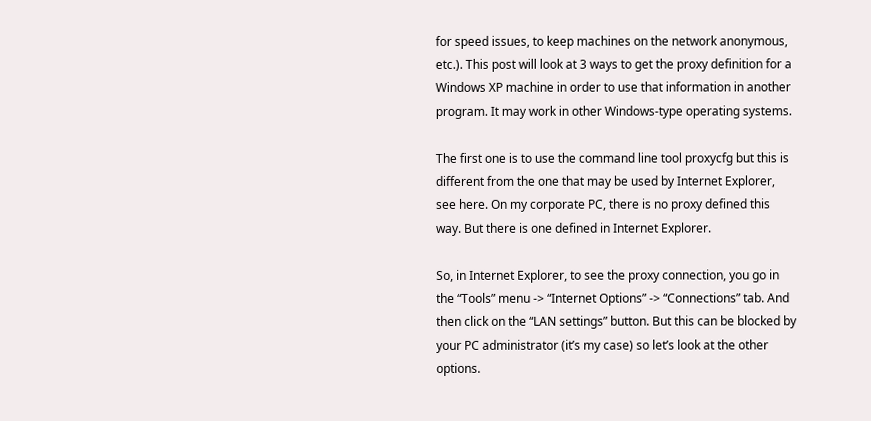for speed issues, to keep machines on the network anonymous, etc.). This post will look at 3 ways to get the proxy definition for a Windows XP machine in order to use that information in another program. It may work in other Windows-type operating systems.

The first one is to use the command line tool proxycfg but this is different from the one that may be used by Internet Explorer, see here. On my corporate PC, there is no proxy defined this way. But there is one defined in Internet Explorer.

So, in Internet Explorer, to see the proxy connection, you go in the “Tools” menu -> “Internet Options” -> “Connections” tab. And then click on the “LAN settings” button. But this can be blocked by your PC administrator (it’s my case) so let’s look at the other options.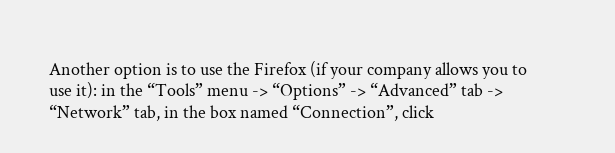Another option is to use the Firefox (if your company allows you to use it): in the “Tools” menu -> “Options” -> “Advanced” tab -> “Network” tab, in the box named “Connection”, click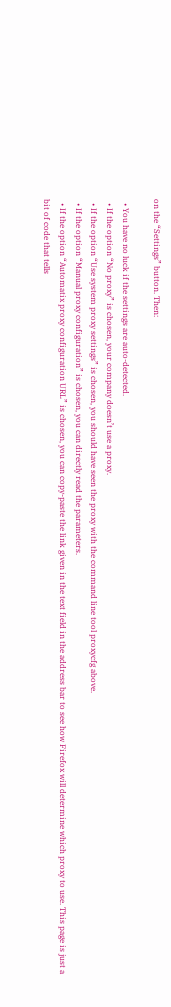on the “Settings” button. Then:

  • You have no luck if the settings are auto-detected.
  • If the option “No proxy” is chosen, your company doesn’t use a proxy.
  • If the option “Use system proxy settings” is chosen, you should have seen the proxy with the command line tool proxycfg above.
  • If the option “Manual proxy configuration” is chosen, you can directly read the parameters.
  • If the option “Automatix proxy configuration URL” is chosen, you can copy-paste the link given in the text field in the address bar to see how Firefox will determine which proxy to use. This page is just a bit of code that tells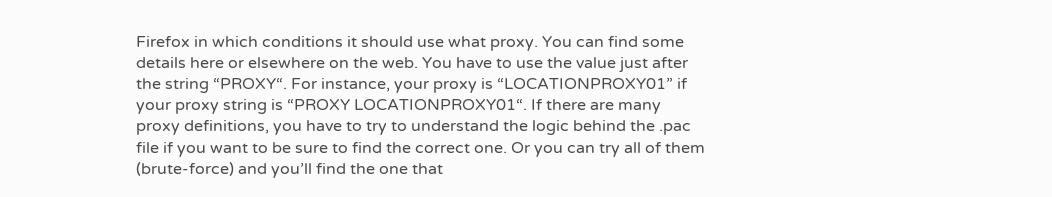Firefox in which conditions it should use what proxy. You can find some details here or elsewhere on the web. You have to use the value just after the string “PROXY“. For instance, your proxy is “LOCATIONPROXY01” if your proxy string is “PROXY LOCATIONPROXY01“. If there are many proxy definitions, you have to try to understand the logic behind the .pac file if you want to be sure to find the correct one. Or you can try all of them (brute-force) and you’ll find the one that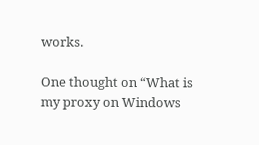works.

One thought on “What is my proxy on Windows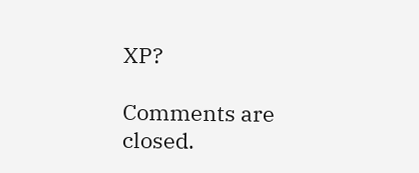XP?

Comments are closed.